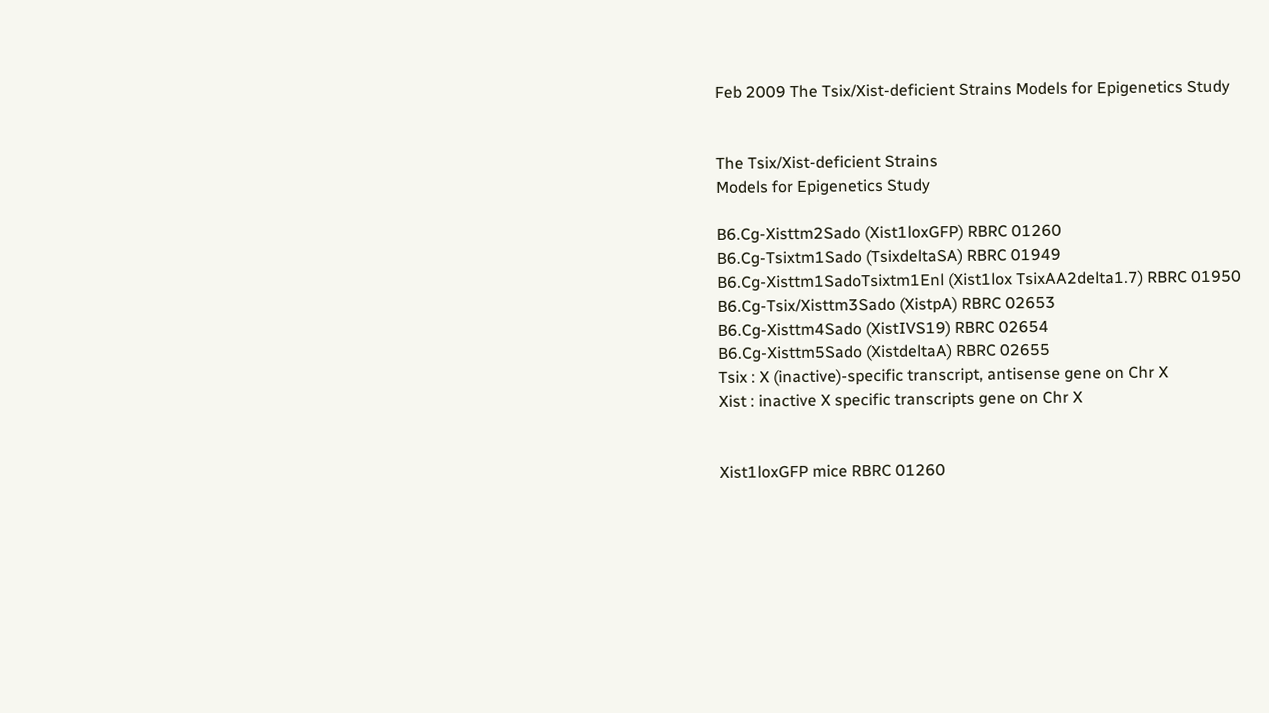Feb 2009 The Tsix/Xist-deficient Strains Models for Epigenetics Study


The Tsix/Xist-deficient Strains
Models for Epigenetics Study

B6.Cg-Xisttm2Sado (Xist1loxGFP) RBRC 01260
B6.Cg-Tsixtm1Sado (TsixdeltaSA) RBRC 01949
B6.Cg-Xisttm1SadoTsixtm1Enl (Xist1lox TsixAA2delta1.7) RBRC 01950
B6.Cg-Tsix/Xisttm3Sado (XistpA) RBRC 02653
B6.Cg-Xisttm4Sado (XistIVS19) RBRC 02654
B6.Cg-Xisttm5Sado (XistdeltaA) RBRC 02655
Tsix : X (inactive)-specific transcript, antisense gene on Chr X
Xist : inactive X specific transcripts gene on Chr X


Xist1loxGFP mice RBRC 01260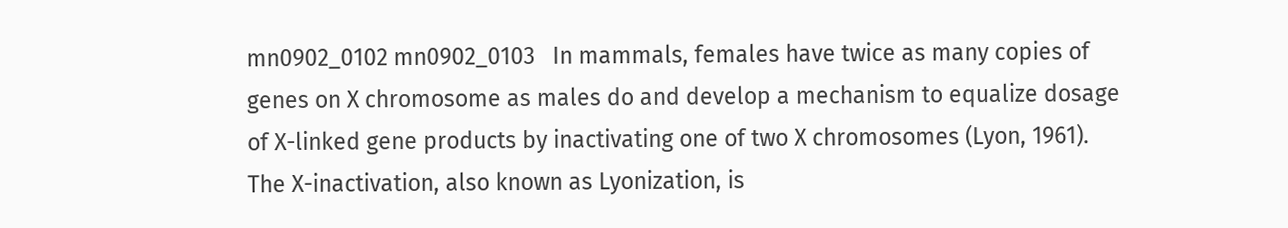mn0902_0102 mn0902_0103   In mammals, females have twice as many copies of genes on X chromosome as males do and develop a mechanism to equalize dosage of X-linked gene products by inactivating one of two X chromosomes (Lyon, 1961).
The X-inactivation, also known as Lyonization, is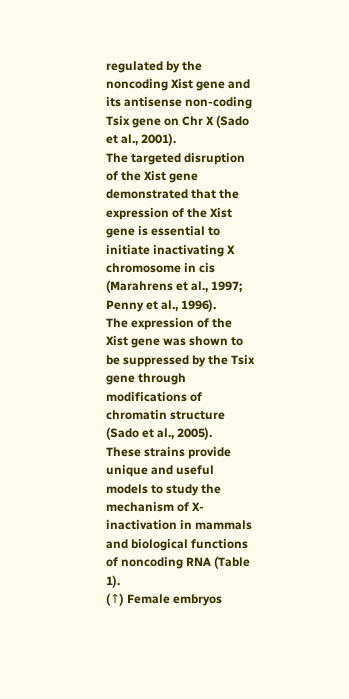regulated by the noncoding Xist gene and its antisense non-coding Tsix gene on Chr X (Sado et al., 2001).
The targeted disruption of the Xist gene demonstrated that the expression of the Xist gene is essential to initiate inactivating X chromosome in cis (Marahrens et al., 1997; Penny et al., 1996).
The expression of the Xist gene was shown to be suppressed by the Tsix gene through modifications of chromatin structure (Sado et al., 2005).
These strains provide unique and useful models to study the mechanism of X-inactivation in mammals and biological functions of noncoding RNA (Table 1).
(↑) Female embryos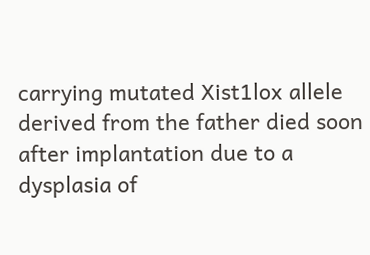carrying mutated Xist1lox allele derived from the father died soon after implantation due to a dysplasia of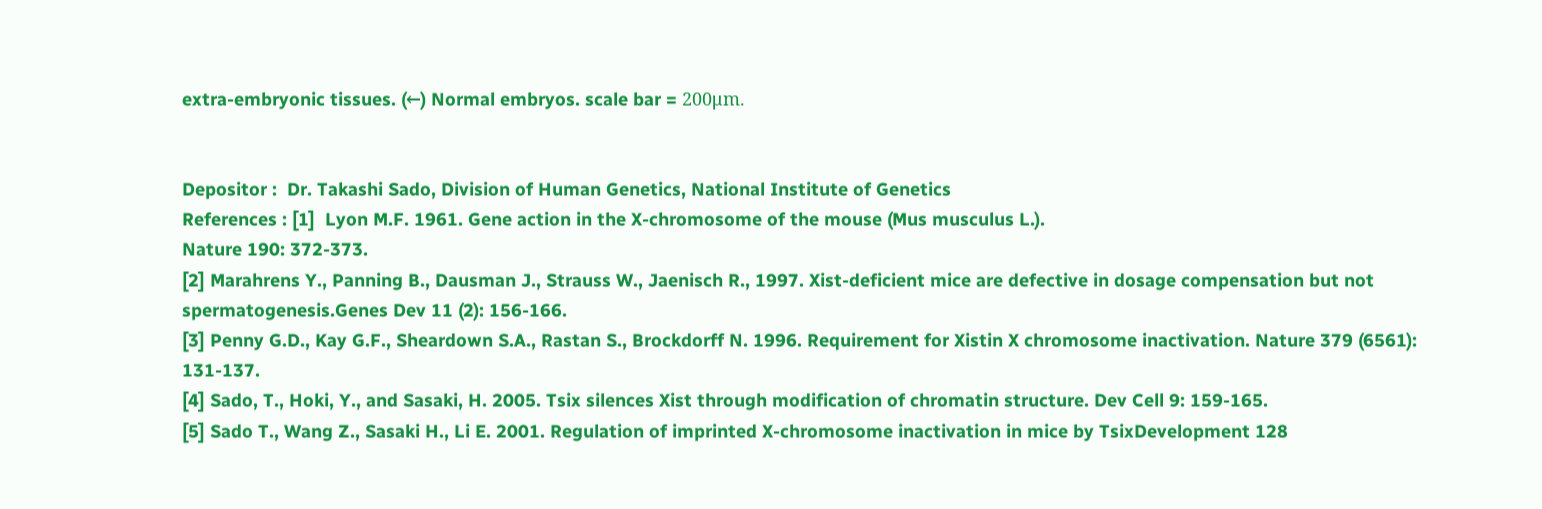extra-embryonic tissues. (←) Normal embryos. scale bar = 200μm.


Depositor :  Dr. Takashi Sado, Division of Human Genetics, National Institute of Genetics
References : [1]  Lyon M.F. 1961. Gene action in the X-chromosome of the mouse (Mus musculus L.).
Nature 190: 372-373.
[2] Marahrens Y., Panning B., Dausman J., Strauss W., Jaenisch R., 1997. Xist-deficient mice are defective in dosage compensation but not spermatogenesis.Genes Dev 11 (2): 156-166.
[3] Penny G.D., Kay G.F., Sheardown S.A., Rastan S., Brockdorff N. 1996. Requirement for Xistin X chromosome inactivation. Nature 379 (6561): 131-137.
[4] Sado, T., Hoki, Y., and Sasaki, H. 2005. Tsix silences Xist through modification of chromatin structure. Dev Cell 9: 159-165.
[5] Sado T., Wang Z., Sasaki H., Li E. 2001. Regulation of imprinted X-chromosome inactivation in mice by TsixDevelopment 128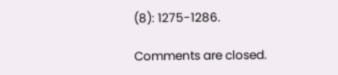(8): 1275-1286.

Comments are closed.